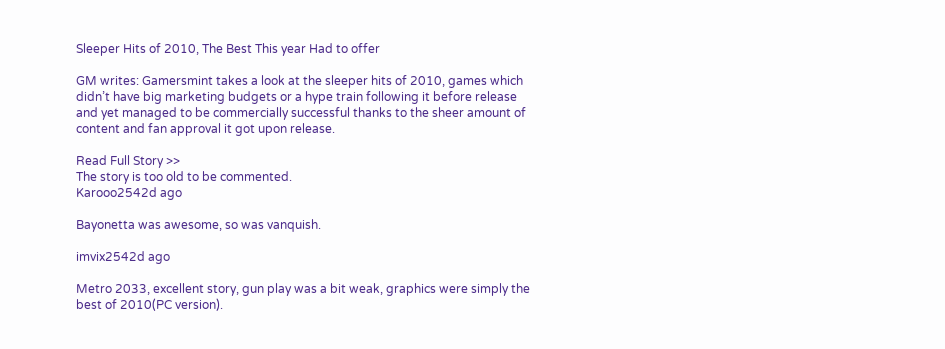Sleeper Hits of 2010, The Best This year Had to offer

GM writes: Gamersmint takes a look at the sleeper hits of 2010, games which didn’t have big marketing budgets or a hype train following it before release and yet managed to be commercially successful thanks to the sheer amount of content and fan approval it got upon release.

Read Full Story >>
The story is too old to be commented.
Karooo2542d ago

Bayonetta was awesome, so was vanquish.

imvix2542d ago

Metro 2033, excellent story, gun play was a bit weak, graphics were simply the best of 2010(PC version).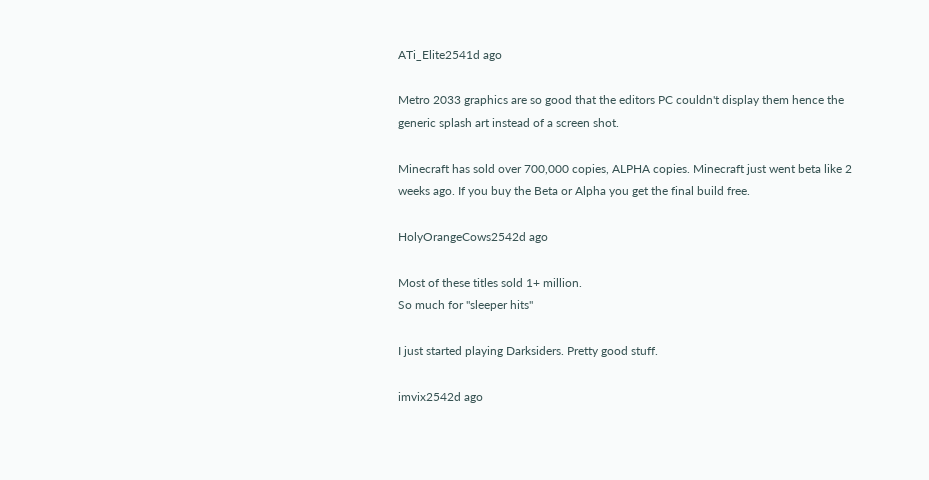ATi_Elite2541d ago

Metro 2033 graphics are so good that the editors PC couldn't display them hence the generic splash art instead of a screen shot.

Minecraft has sold over 700,000 copies, ALPHA copies. Minecraft just went beta like 2 weeks ago. If you buy the Beta or Alpha you get the final build free.

HolyOrangeCows2542d ago

Most of these titles sold 1+ million.
So much for "sleeper hits"

I just started playing Darksiders. Pretty good stuff.

imvix2542d ago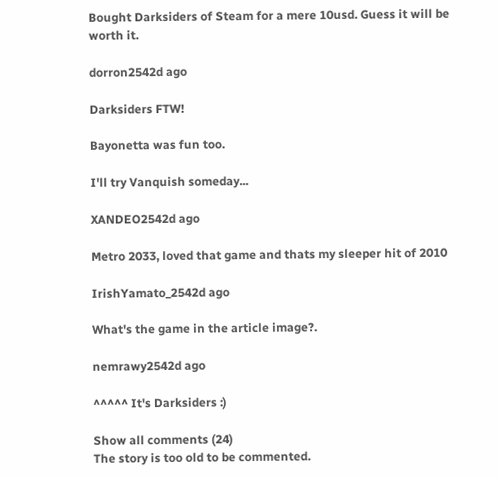Bought Darksiders of Steam for a mere 10usd. Guess it will be worth it.

dorron2542d ago

Darksiders FTW!

Bayonetta was fun too.

I'll try Vanquish someday...

XANDEO2542d ago

Metro 2033, loved that game and thats my sleeper hit of 2010

IrishYamato_2542d ago

What's the game in the article image?.

nemrawy2542d ago

^^^^^ It's Darksiders :)

Show all comments (24)
The story is too old to be commented.